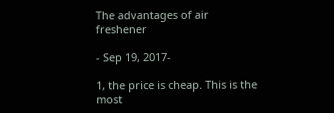The advantages of air freshener

- Sep 19, 2017-

1, the price is cheap. This is the most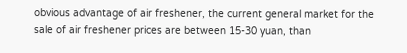obvious advantage of air freshener, the current general market for the sale of air freshener prices are between 15-30 yuan, than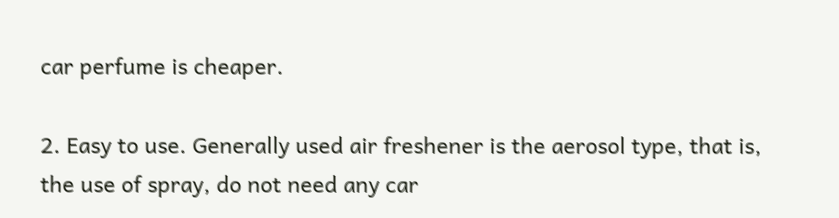car perfume is cheaper.

2. Easy to use. Generally used air freshener is the aerosol type, that is, the use of spray, do not need any car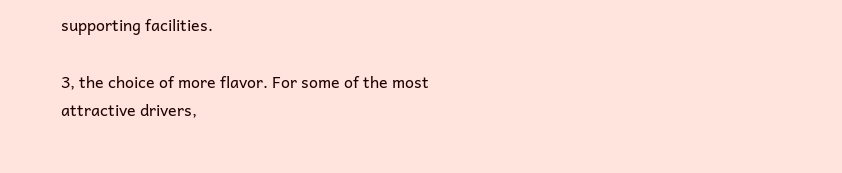supporting facilities.

3, the choice of more flavor. For some of the most attractive drivers,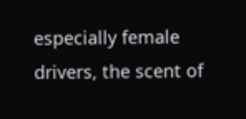especially female drivers, the scent of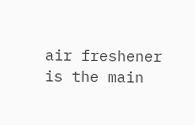air freshener is the main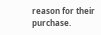reason for their purchase.